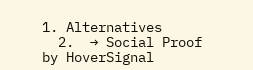1. Alternatives
  2.  → Social Proof by HoverSignal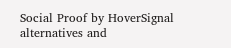Social Proof by HoverSignal alternatives and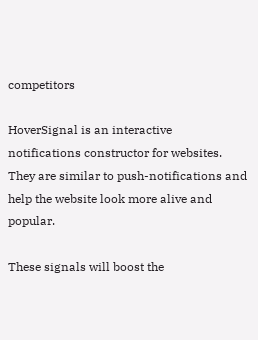competitors

HoverSignal is an interactive notifications constructor for websites. They are similar to push-notifications and help the website look more alive and popular.

These signals will boost the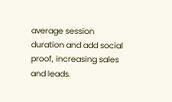average session duration and add social proof, increasing sales and leads.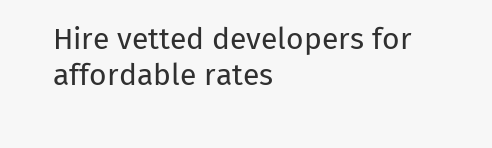Hire vetted developers for affordable rates